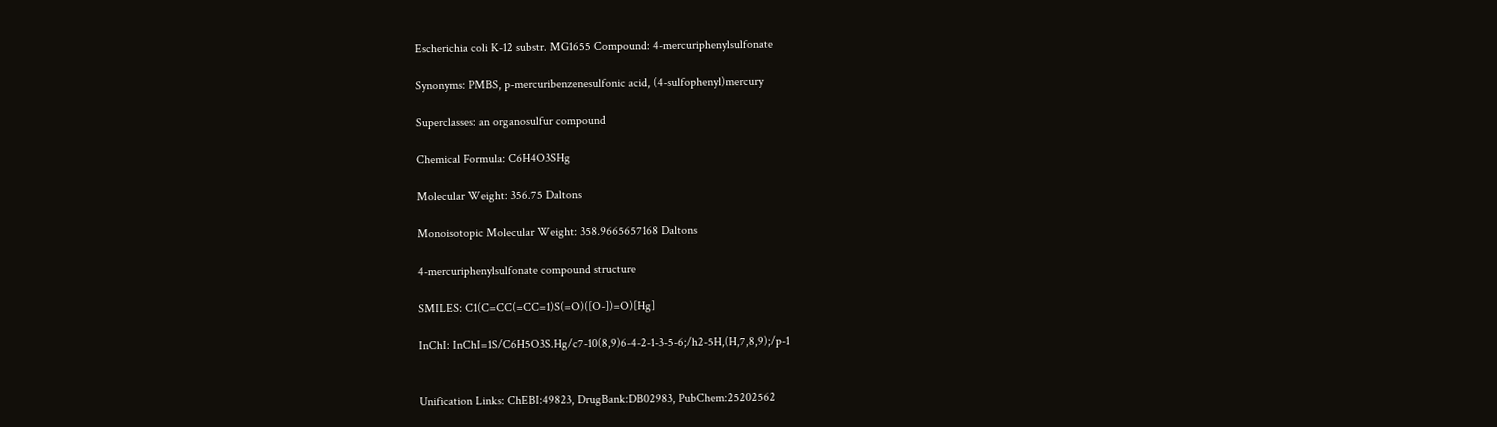Escherichia coli K-12 substr. MG1655 Compound: 4-mercuriphenylsulfonate

Synonyms: PMBS, p-mercuribenzenesulfonic acid, (4-sulfophenyl)mercury

Superclasses: an organosulfur compound

Chemical Formula: C6H4O3SHg

Molecular Weight: 356.75 Daltons

Monoisotopic Molecular Weight: 358.9665657168 Daltons

4-mercuriphenylsulfonate compound structure

SMILES: C1(C=CC(=CC=1)S(=O)([O-])=O)[Hg]

InChI: InChI=1S/C6H5O3S.Hg/c7-10(8,9)6-4-2-1-3-5-6;/h2-5H,(H,7,8,9);/p-1


Unification Links: ChEBI:49823, DrugBank:DB02983, PubChem:25202562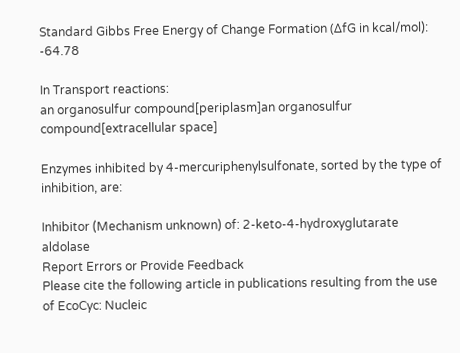Standard Gibbs Free Energy of Change Formation (ΔfG in kcal/mol): -64.78

In Transport reactions:
an organosulfur compound[periplasm]an organosulfur compound[extracellular space]

Enzymes inhibited by 4-mercuriphenylsulfonate, sorted by the type of inhibition, are:

Inhibitor (Mechanism unknown) of: 2-keto-4-hydroxyglutarate aldolase
Report Errors or Provide Feedback
Please cite the following article in publications resulting from the use of EcoCyc: Nucleic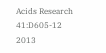Acids Research 41:D605-12 2013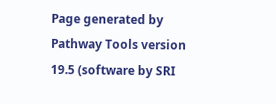Page generated by Pathway Tools version 19.5 (software by SRI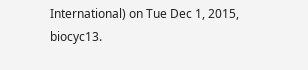International) on Tue Dec 1, 2015, biocyc13.